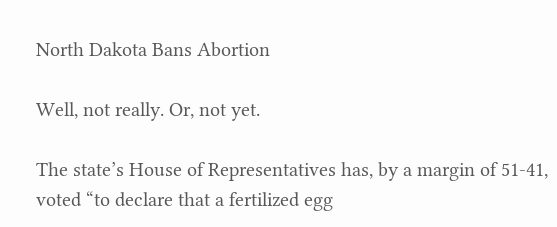North Dakota Bans Abortion

Well, not really. Or, not yet.

The state’s House of Representatives has, by a margin of 51-41, voted “to declare that a fertilized egg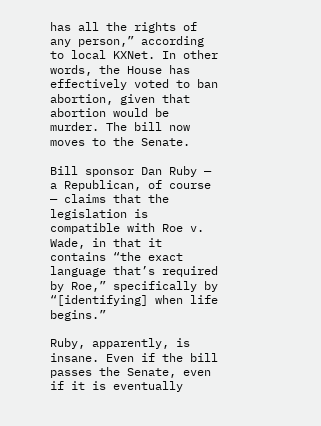has all the rights of any person,” according to local KXNet. In other words, the House has effectively voted to ban abortion, given that abortion would be murder. The bill now moves to the Senate.

Bill sponsor Dan Ruby — a Republican, of course — claims that the legislation is compatible with Roe v. Wade, in that it contains “the exact language that’s required by Roe,” specifically by “[identifying] when life begins.”

Ruby, apparently, is insane. Even if the bill passes the Senate, even if it is eventually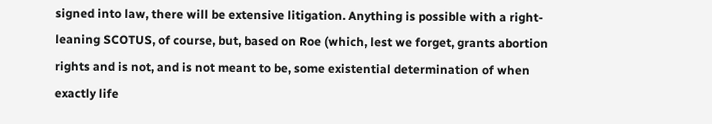signed into law, there will be extensive litigation. Anything is possible with a right-leaning SCOTUS, of course, but, based on Roe (which, lest we forget, grants abortion rights and is not, and is not meant to be, some existential determination of when exactly life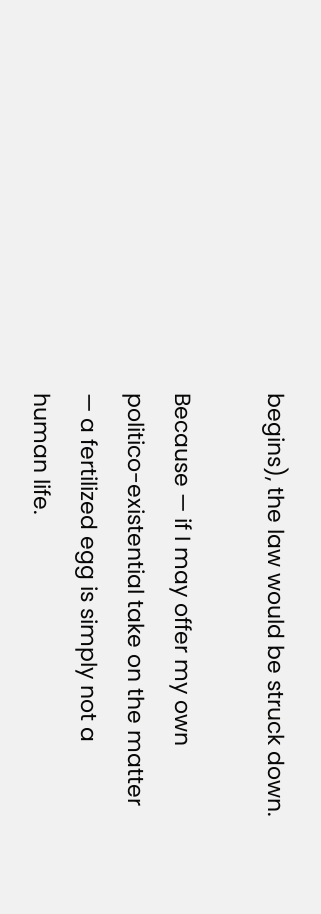begins), the law would be struck down.

Because — if I may offer my own politico-existential take on the matter — a fertilized egg is simply not a human life.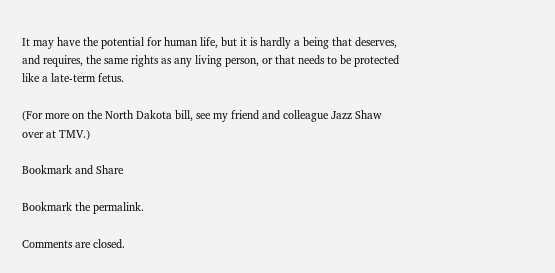It may have the potential for human life, but it is hardly a being that deserves, and requires, the same rights as any living person, or that needs to be protected like a late-term fetus.

(For more on the North Dakota bill, see my friend and colleague Jazz Shaw over at TMV.)

Bookmark and Share

Bookmark the permalink.

Comments are closed.